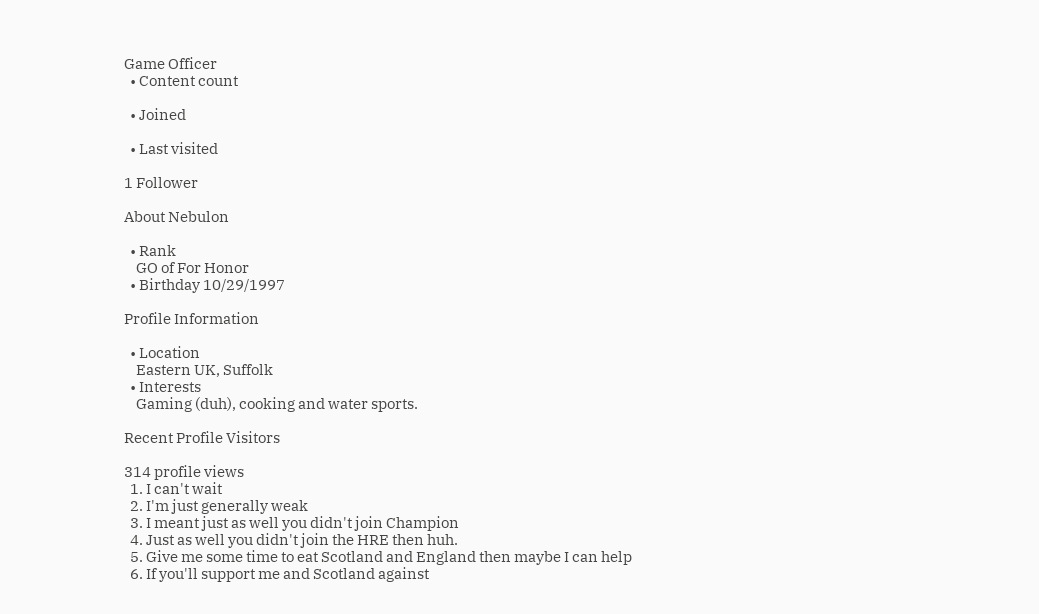Game Officer
  • Content count

  • Joined

  • Last visited

1 Follower

About Nebulon

  • Rank
    GO of For Honor
  • Birthday 10/29/1997

Profile Information

  • Location
    Eastern UK, Suffolk
  • Interests
    Gaming (duh), cooking and water sports.

Recent Profile Visitors

314 profile views
  1. I can't wait
  2. I'm just generally weak
  3. I meant just as well you didn't join Champion
  4. Just as well you didn't join the HRE then huh.
  5. Give me some time to eat Scotland and England then maybe I can help
  6. If you'll support me and Scotland against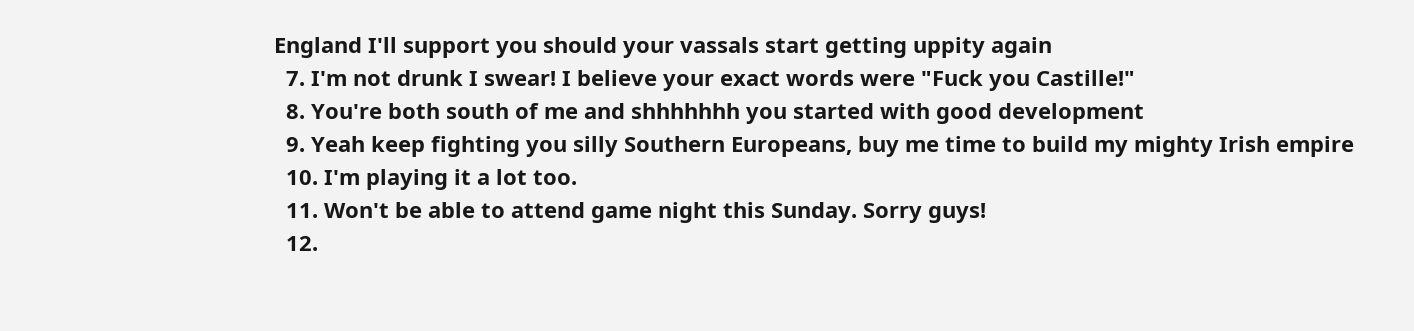England I'll support you should your vassals start getting uppity again
  7. I'm not drunk I swear! I believe your exact words were "Fuck you Castille!"
  8. You're both south of me and shhhhhhh you started with good development
  9. Yeah keep fighting you silly Southern Europeans, buy me time to build my mighty Irish empire
  10. I'm playing it a lot too.
  11. Won't be able to attend game night this Sunday. Sorry guys!
  12.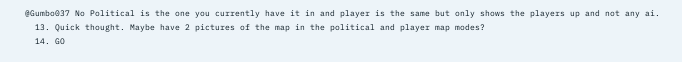@Gumbo037 No Political is the one you currently have it in and player is the same but only shows the players up and not any ai.
  13. Quick thought. Maybe have 2 pictures of the map in the political and player map modes?
  14. GO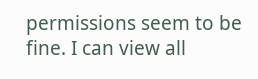permissions seem to be fine. I can view all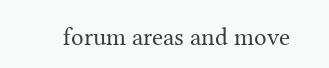forum areas and move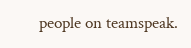people on teamspeak.